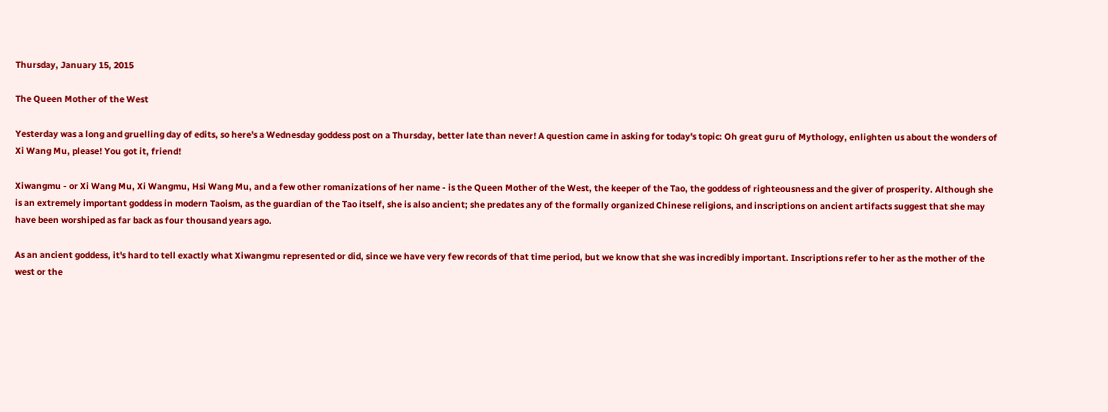Thursday, January 15, 2015

The Queen Mother of the West

Yesterday was a long and gruelling day of edits, so here's a Wednesday goddess post on a Thursday, better late than never! A question came in asking for today's topic: Oh great guru of Mythology, enlighten us about the wonders of Xi Wang Mu, please! You got it, friend!

Xiwangmu - or Xi Wang Mu, Xi Wangmu, Hsi Wang Mu, and a few other romanizations of her name - is the Queen Mother of the West, the keeper of the Tao, the goddess of righteousness and the giver of prosperity. Although she is an extremely important goddess in modern Taoism, as the guardian of the Tao itself, she is also ancient; she predates any of the formally organized Chinese religions, and inscriptions on ancient artifacts suggest that she may have been worshiped as far back as four thousand years ago.

As an ancient goddess, it's hard to tell exactly what Xiwangmu represented or did, since we have very few records of that time period, but we know that she was incredibly important. Inscriptions refer to her as the mother of the west or the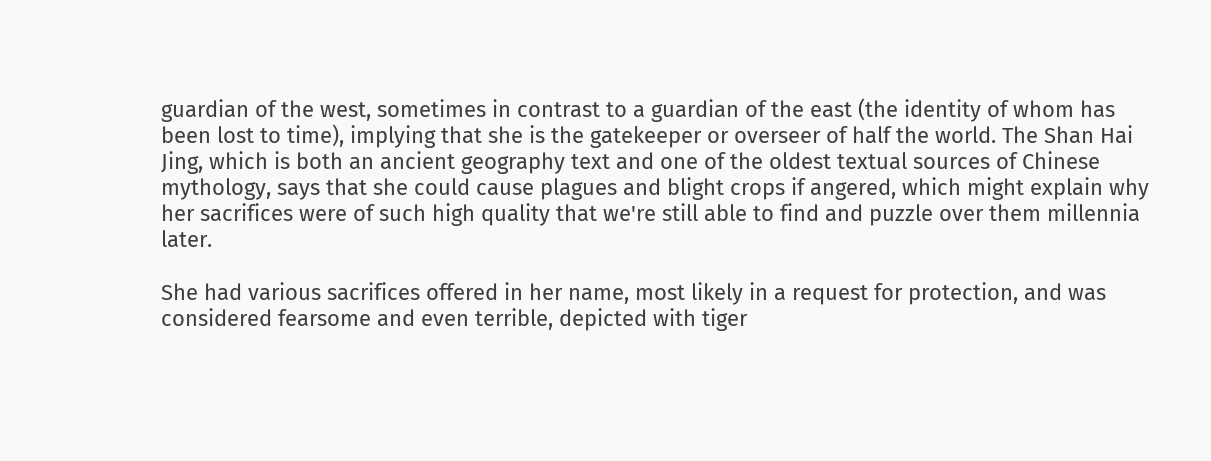guardian of the west, sometimes in contrast to a guardian of the east (the identity of whom has been lost to time), implying that she is the gatekeeper or overseer of half the world. The Shan Hai Jing, which is both an ancient geography text and one of the oldest textual sources of Chinese mythology, says that she could cause plagues and blight crops if angered, which might explain why her sacrifices were of such high quality that we're still able to find and puzzle over them millennia later.

She had various sacrifices offered in her name, most likely in a request for protection, and was considered fearsome and even terrible, depicted with tiger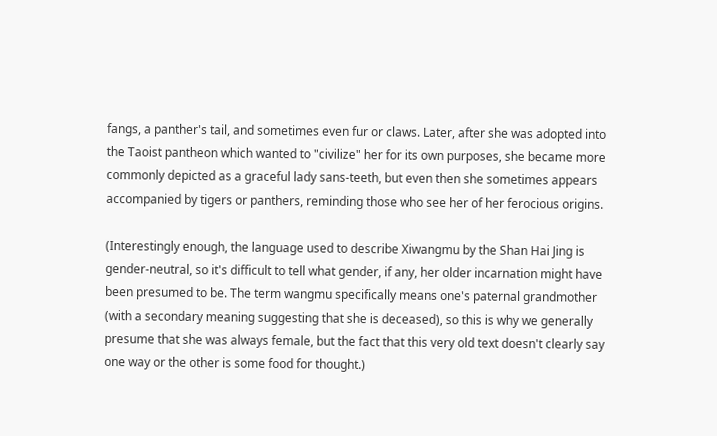fangs, a panther's tail, and sometimes even fur or claws. Later, after she was adopted into the Taoist pantheon which wanted to "civilize" her for its own purposes, she became more commonly depicted as a graceful lady sans-teeth, but even then she sometimes appears accompanied by tigers or panthers, reminding those who see her of her ferocious origins.

(Interestingly enough, the language used to describe Xiwangmu by the Shan Hai Jing is gender-neutral, so it's difficult to tell what gender, if any, her older incarnation might have been presumed to be. The term wangmu specifically means one's paternal grandmother (with a secondary meaning suggesting that she is deceased), so this is why we generally presume that she was always female, but the fact that this very old text doesn't clearly say one way or the other is some food for thought.)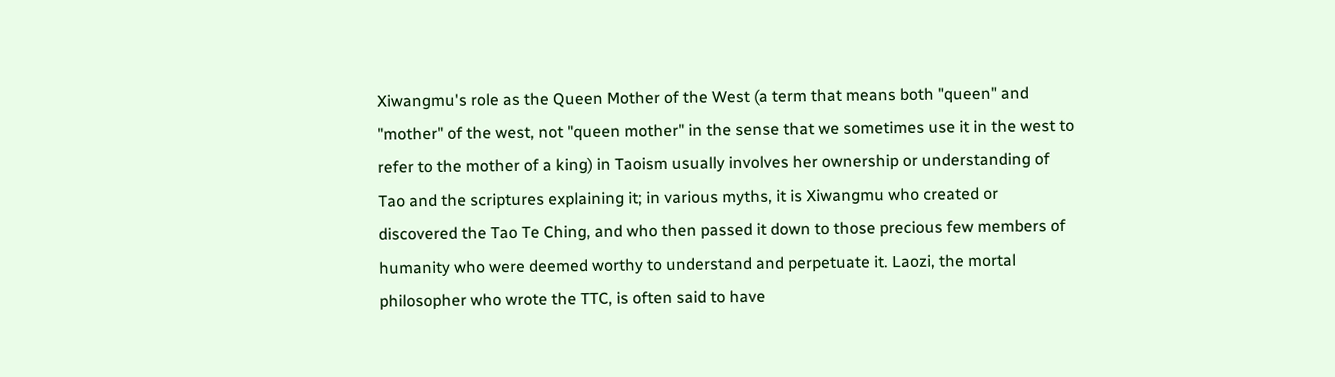Xiwangmu's role as the Queen Mother of the West (a term that means both "queen" and "mother" of the west, not "queen mother" in the sense that we sometimes use it in the west to refer to the mother of a king) in Taoism usually involves her ownership or understanding of Tao and the scriptures explaining it; in various myths, it is Xiwangmu who created or discovered the Tao Te Ching, and who then passed it down to those precious few members of humanity who were deemed worthy to understand and perpetuate it. Laozi, the mortal philosopher who wrote the TTC, is often said to have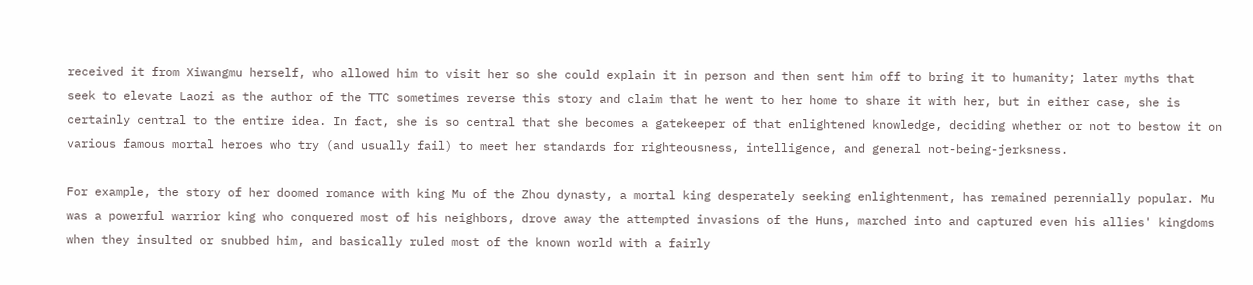received it from Xiwangmu herself, who allowed him to visit her so she could explain it in person and then sent him off to bring it to humanity; later myths that seek to elevate Laozi as the author of the TTC sometimes reverse this story and claim that he went to her home to share it with her, but in either case, she is certainly central to the entire idea. In fact, she is so central that she becomes a gatekeeper of that enlightened knowledge, deciding whether or not to bestow it on various famous mortal heroes who try (and usually fail) to meet her standards for righteousness, intelligence, and general not-being-jerksness.

For example, the story of her doomed romance with king Mu of the Zhou dynasty, a mortal king desperately seeking enlightenment, has remained perennially popular. Mu was a powerful warrior king who conquered most of his neighbors, drove away the attempted invasions of the Huns, marched into and captured even his allies' kingdoms when they insulted or snubbed him, and basically ruled most of the known world with a fairly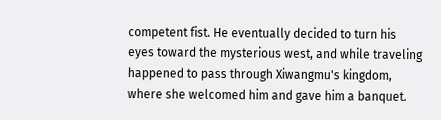competent fist. He eventually decided to turn his eyes toward the mysterious west, and while traveling happened to pass through Xiwangmu's kingdom, where she welcomed him and gave him a banquet.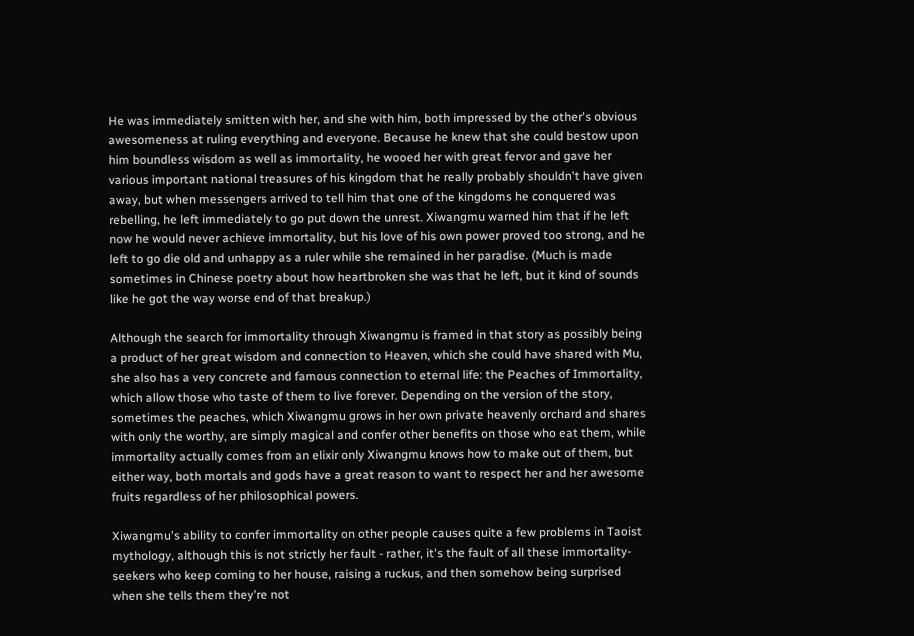He was immediately smitten with her, and she with him, both impressed by the other's obvious awesomeness at ruling everything and everyone. Because he knew that she could bestow upon him boundless wisdom as well as immortality, he wooed her with great fervor and gave her various important national treasures of his kingdom that he really probably shouldn't have given away, but when messengers arrived to tell him that one of the kingdoms he conquered was rebelling, he left immediately to go put down the unrest. Xiwangmu warned him that if he left now he would never achieve immortality, but his love of his own power proved too strong, and he left to go die old and unhappy as a ruler while she remained in her paradise. (Much is made sometimes in Chinese poetry about how heartbroken she was that he left, but it kind of sounds like he got the way worse end of that breakup.)

Although the search for immortality through Xiwangmu is framed in that story as possibly being a product of her great wisdom and connection to Heaven, which she could have shared with Mu, she also has a very concrete and famous connection to eternal life: the Peaches of Immortality, which allow those who taste of them to live forever. Depending on the version of the story, sometimes the peaches, which Xiwangmu grows in her own private heavenly orchard and shares with only the worthy, are simply magical and confer other benefits on those who eat them, while immortality actually comes from an elixir only Xiwangmu knows how to make out of them, but either way, both mortals and gods have a great reason to want to respect her and her awesome fruits regardless of her philosophical powers.

Xiwangmu's ability to confer immortality on other people causes quite a few problems in Taoist mythology, although this is not strictly her fault - rather, it's the fault of all these immortality-seekers who keep coming to her house, raising a ruckus, and then somehow being surprised when she tells them they're not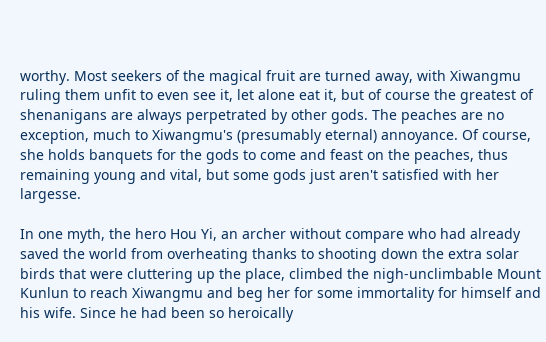worthy. Most seekers of the magical fruit are turned away, with Xiwangmu ruling them unfit to even see it, let alone eat it, but of course the greatest of shenanigans are always perpetrated by other gods. The peaches are no exception, much to Xiwangmu's (presumably eternal) annoyance. Of course, she holds banquets for the gods to come and feast on the peaches, thus remaining young and vital, but some gods just aren't satisfied with her largesse.

In one myth, the hero Hou Yi, an archer without compare who had already saved the world from overheating thanks to shooting down the extra solar birds that were cluttering up the place, climbed the nigh-unclimbable Mount Kunlun to reach Xiwangmu and beg her for some immortality for himself and his wife. Since he had been so heroically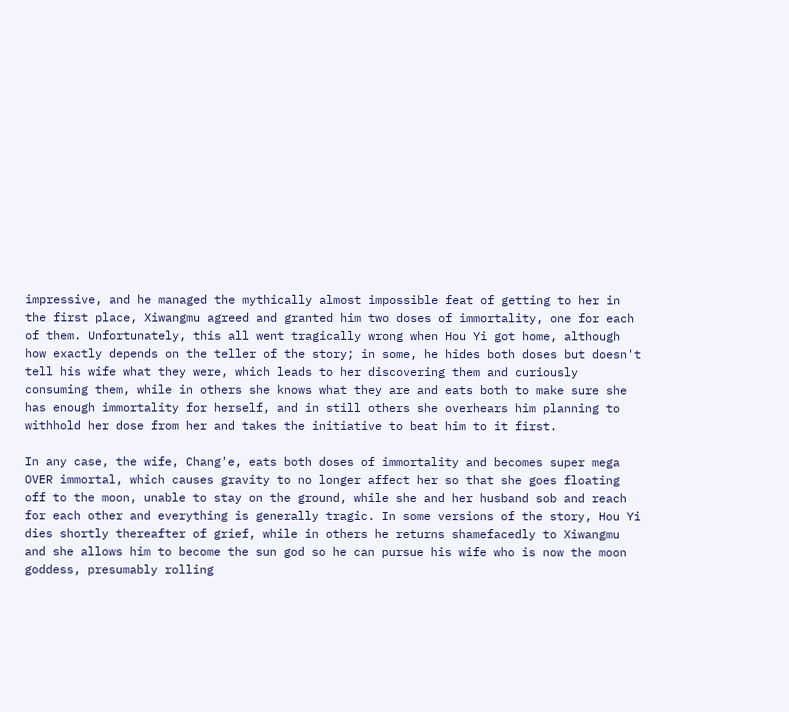impressive, and he managed the mythically almost impossible feat of getting to her in the first place, Xiwangmu agreed and granted him two doses of immortality, one for each of them. Unfortunately, this all went tragically wrong when Hou Yi got home, although how exactly depends on the teller of the story; in some, he hides both doses but doesn't tell his wife what they were, which leads to her discovering them and curiously consuming them, while in others she knows what they are and eats both to make sure she has enough immortality for herself, and in still others she overhears him planning to withhold her dose from her and takes the initiative to beat him to it first.

In any case, the wife, Chang'e, eats both doses of immortality and becomes super mega OVER immortal, which causes gravity to no longer affect her so that she goes floating off to the moon, unable to stay on the ground, while she and her husband sob and reach for each other and everything is generally tragic. In some versions of the story, Hou Yi dies shortly thereafter of grief, while in others he returns shamefacedly to Xiwangmu and she allows him to become the sun god so he can pursue his wife who is now the moon goddess, presumably rolling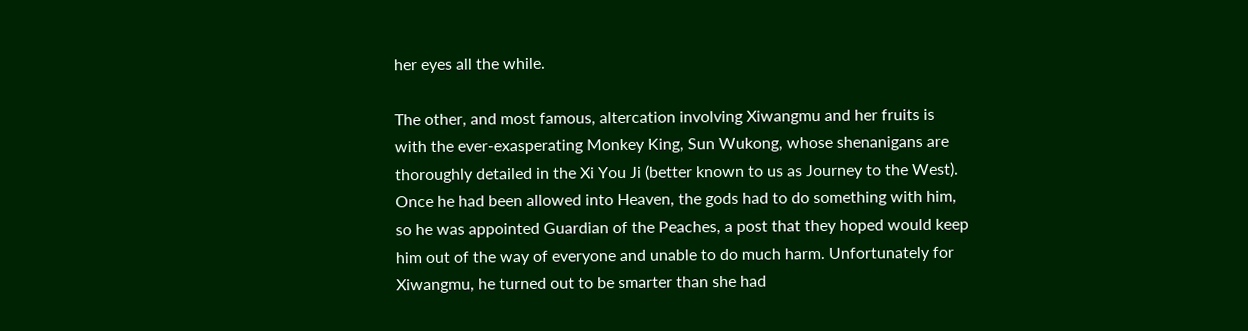her eyes all the while.

The other, and most famous, altercation involving Xiwangmu and her fruits is with the ever-exasperating Monkey King, Sun Wukong, whose shenanigans are thoroughly detailed in the Xi You Ji (better known to us as Journey to the West). Once he had been allowed into Heaven, the gods had to do something with him, so he was appointed Guardian of the Peaches, a post that they hoped would keep him out of the way of everyone and unable to do much harm. Unfortunately for Xiwangmu, he turned out to be smarter than she had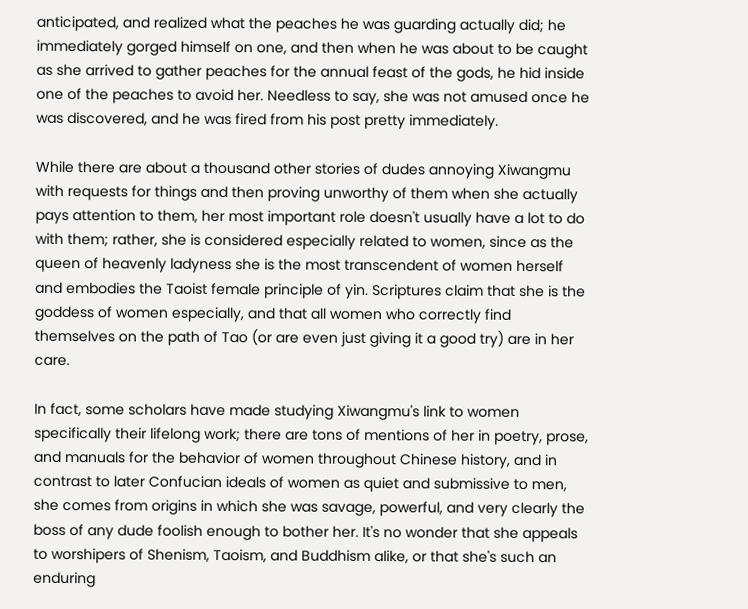anticipated, and realized what the peaches he was guarding actually did; he immediately gorged himself on one, and then when he was about to be caught as she arrived to gather peaches for the annual feast of the gods, he hid inside one of the peaches to avoid her. Needless to say, she was not amused once he was discovered, and he was fired from his post pretty immediately.

While there are about a thousand other stories of dudes annoying Xiwangmu with requests for things and then proving unworthy of them when she actually pays attention to them, her most important role doesn't usually have a lot to do with them; rather, she is considered especially related to women, since as the queen of heavenly ladyness she is the most transcendent of women herself and embodies the Taoist female principle of yin. Scriptures claim that she is the goddess of women especially, and that all women who correctly find themselves on the path of Tao (or are even just giving it a good try) are in her care.

In fact, some scholars have made studying Xiwangmu's link to women specifically their lifelong work; there are tons of mentions of her in poetry, prose, and manuals for the behavior of women throughout Chinese history, and in contrast to later Confucian ideals of women as quiet and submissive to men, she comes from origins in which she was savage, powerful, and very clearly the boss of any dude foolish enough to bother her. It's no wonder that she appeals to worshipers of Shenism, Taoism, and Buddhism alike, or that she's such an enduring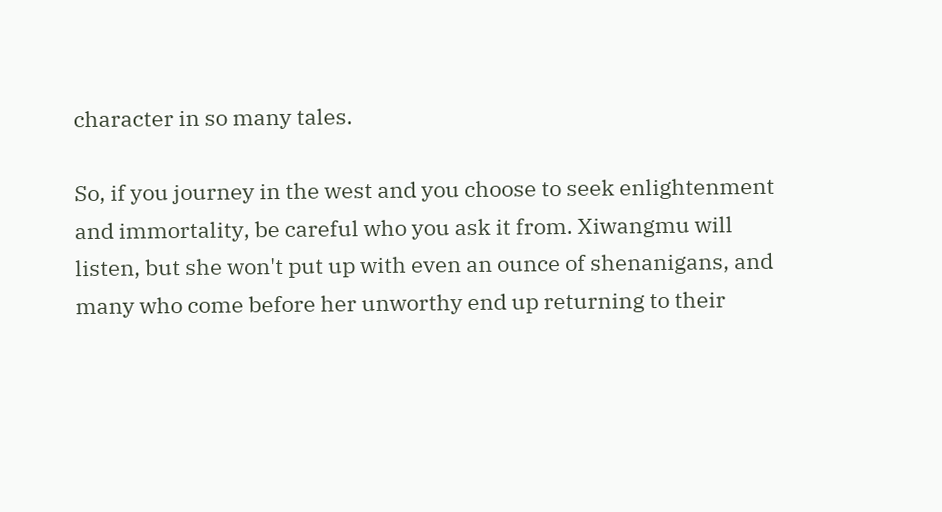character in so many tales.

So, if you journey in the west and you choose to seek enlightenment and immortality, be careful who you ask it from. Xiwangmu will listen, but she won't put up with even an ounce of shenanigans, and many who come before her unworthy end up returning to their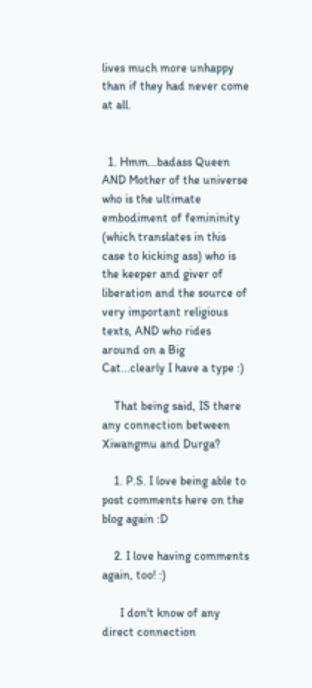lives much more unhappy than if they had never come at all.


  1. Hmm...badass Queen AND Mother of the universe who is the ultimate embodiment of femininity (which translates in this case to kicking ass) who is the keeper and giver of liberation and the source of very important religious texts, AND who rides around on a Big Cat...clearly I have a type :)

    That being said, IS there any connection between Xiwangmu and Durga?

    1. P.S. I love being able to post comments here on the blog again :D

    2. I love having comments again, too! :)

      I don't know of any direct connection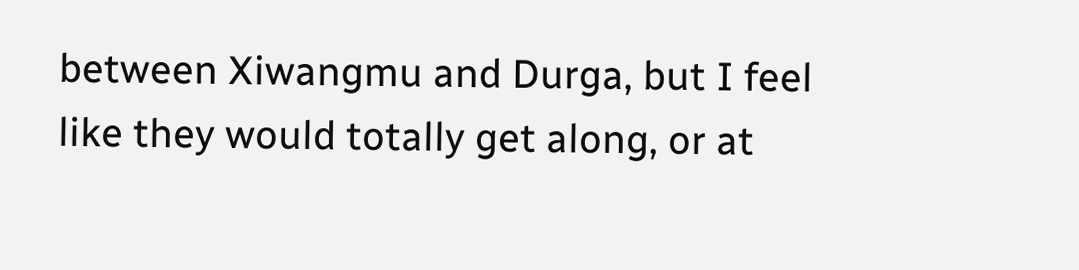between Xiwangmu and Durga, but I feel like they would totally get along, or at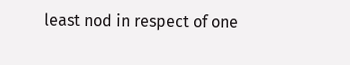least nod in respect of one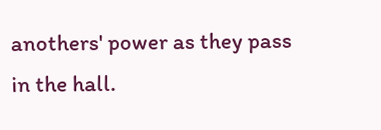anothers' power as they pass in the hall.